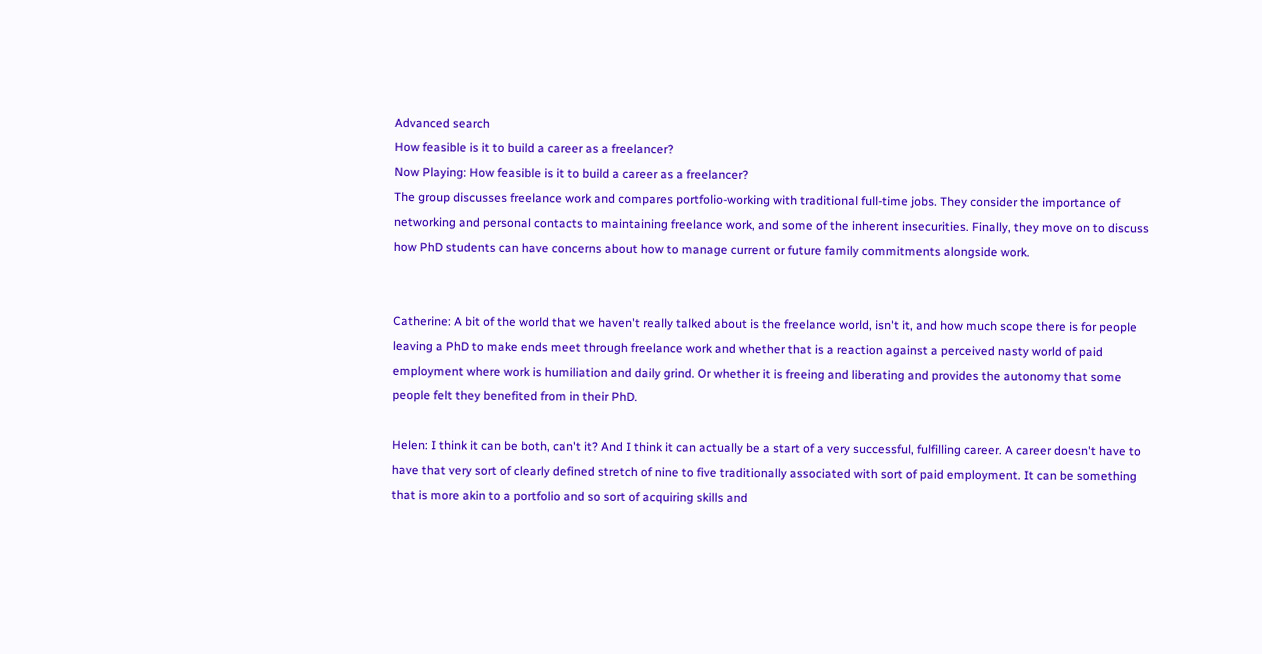Advanced search
How feasible is it to build a career as a freelancer?
Now Playing: How feasible is it to build a career as a freelancer?
The group discusses freelance work and compares portfolio-working with traditional full-time jobs. They consider the importance of networking and personal contacts to maintaining freelance work, and some of the inherent insecurities. Finally, they move on to discuss how PhD students can have concerns about how to manage current or future family commitments alongside work.


Catherine: A bit of the world that we haven't really talked about is the freelance world, isn't it, and how much scope there is for people leaving a PhD to make ends meet through freelance work and whether that is a reaction against a perceived nasty world of paid employment where work is humiliation and daily grind. Or whether it is freeing and liberating and provides the autonomy that some people felt they benefited from in their PhD.

Helen: I think it can be both, can't it? And I think it can actually be a start of a very successful, fulfilling career. A career doesn't have to have that very sort of clearly defined stretch of nine to five traditionally associated with sort of paid employment. It can be something that is more akin to a portfolio and so sort of acquiring skills and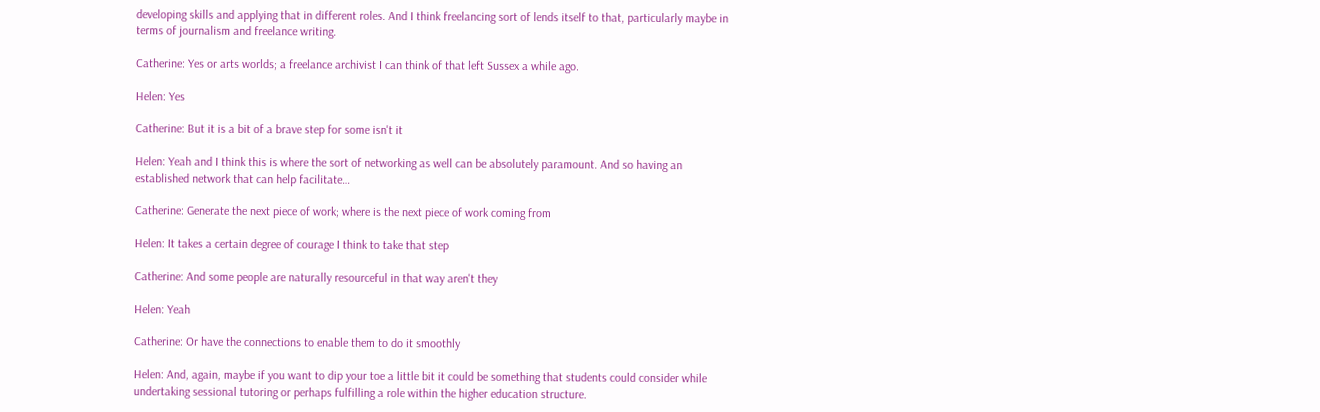developing skills and applying that in different roles. And I think freelancing sort of lends itself to that, particularly maybe in terms of journalism and freelance writing.

Catherine: Yes or arts worlds; a freelance archivist I can think of that left Sussex a while ago.

Helen: Yes

Catherine: But it is a bit of a brave step for some isn't it

Helen: Yeah and I think this is where the sort of networking as well can be absolutely paramount. And so having an established network that can help facilitate…

Catherine: Generate the next piece of work; where is the next piece of work coming from

Helen: It takes a certain degree of courage I think to take that step

Catherine: And some people are naturally resourceful in that way aren't they

Helen: Yeah

Catherine: Or have the connections to enable them to do it smoothly

Helen: And, again, maybe if you want to dip your toe a little bit it could be something that students could consider while undertaking sessional tutoring or perhaps fulfilling a role within the higher education structure.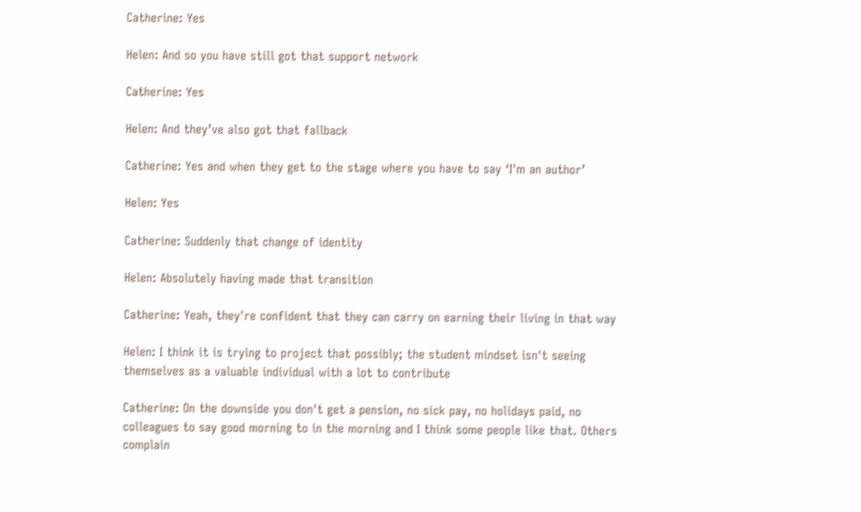Catherine: Yes

Helen: And so you have still got that support network

Catherine: Yes

Helen: And they’ve also got that fallback

Catherine: Yes and when they get to the stage where you have to say ‘I'm an author’

Helen: Yes

Catherine: Suddenly that change of identity

Helen: Absolutely having made that transition

Catherine: Yeah, they're confident that they can carry on earning their living in that way

Helen: I think it is trying to project that possibly; the student mindset isn't seeing themselves as a valuable individual with a lot to contribute

Catherine: On the downside you don't get a pension, no sick pay, no holidays paid, no colleagues to say good morning to in the morning and I think some people like that. Others complain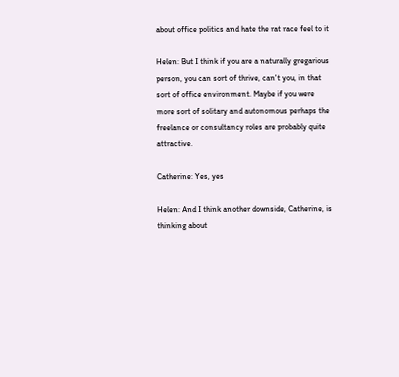about office politics and hate the rat race feel to it

Helen: But I think if you are a naturally gregarious person, you can sort of thrive, can't you, in that sort of office environment. Maybe if you were more sort of solitary and autonomous perhaps the freelance or consultancy roles are probably quite attractive.

Catherine: Yes, yes

Helen: And I think another downside, Catherine, is thinking about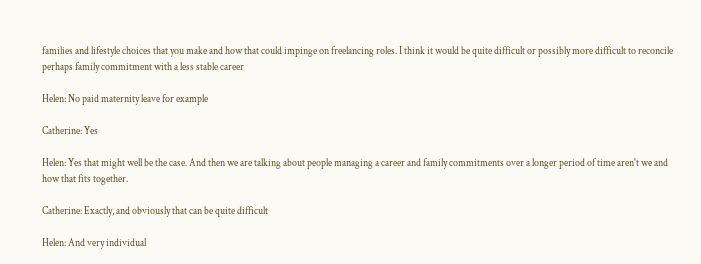families and lifestyle choices that you make and how that could impinge on freelancing roles. I think it would be quite difficult or possibly more difficult to reconcile perhaps family commitment with a less stable career

Helen: No paid maternity leave for example

Catherine: Yes

Helen: Yes that might well be the case. And then we are talking about people managing a career and family commitments over a longer period of time aren't we and how that fits together.

Catherine: Exactly, and obviously that can be quite difficult

Helen: And very individual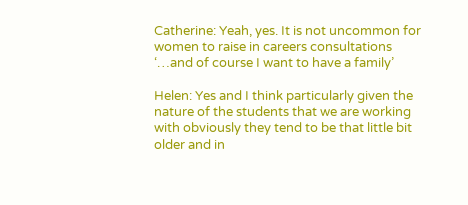Catherine: Yeah, yes. It is not uncommon for women to raise in careers consultations ‘…and of course I want to have a family’

Helen: Yes and I think particularly given the nature of the students that we are working with obviously they tend to be that little bit older and in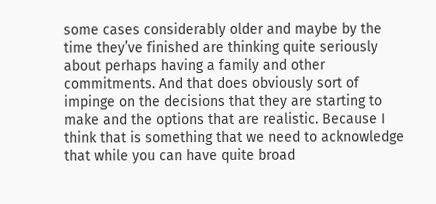some cases considerably older and maybe by the time they’ve finished are thinking quite seriously about perhaps having a family and other commitments. And that does obviously sort of impinge on the decisions that they are starting to make and the options that are realistic. Because I think that is something that we need to acknowledge that while you can have quite broad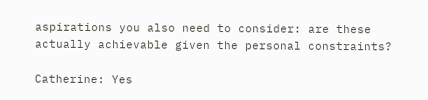aspirations you also need to consider: are these actually achievable given the personal constraints?

Catherine: Yes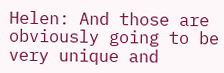Helen: And those are obviously going to be very unique and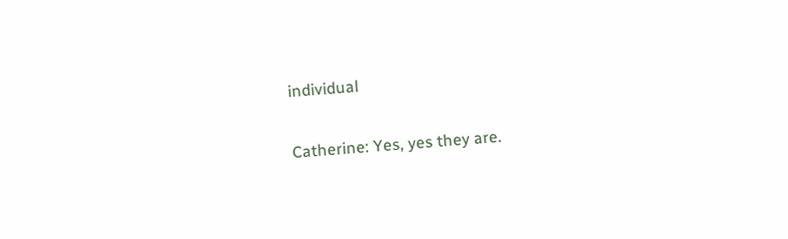individual

Catherine: Yes, yes they are.